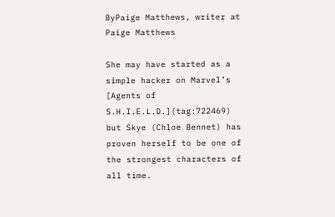ByPaige Matthews, writer at
Paige Matthews

She may have started as a simple hacker on Marvel’s [Agents of S.H.I.E.L.D.](tag:722469) but Skye (Chloe Bennet) has proven herself to be one of the strongest characters of all time.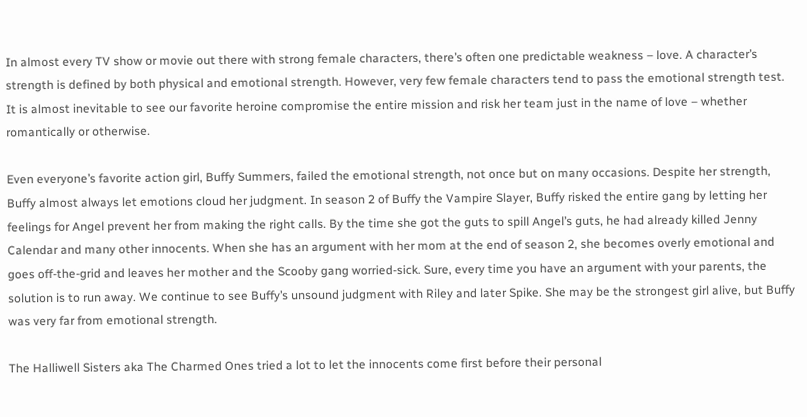In almost every TV show or movie out there with strong female characters, there’s often one predictable weakness – love. A character’s strength is defined by both physical and emotional strength. However, very few female characters tend to pass the emotional strength test. It is almost inevitable to see our favorite heroine compromise the entire mission and risk her team just in the name of love – whether romantically or otherwise.

Even everyone’s favorite action girl, Buffy Summers, failed the emotional strength, not once but on many occasions. Despite her strength, Buffy almost always let emotions cloud her judgment. In season 2 of Buffy the Vampire Slayer, Buffy risked the entire gang by letting her feelings for Angel prevent her from making the right calls. By the time she got the guts to spill Angel’s guts, he had already killed Jenny Calendar and many other innocents. When she has an argument with her mom at the end of season 2, she becomes overly emotional and goes off-the-grid and leaves her mother and the Scooby gang worried-sick. Sure, every time you have an argument with your parents, the solution is to run away. We continue to see Buffy’s unsound judgment with Riley and later Spike. She may be the strongest girl alive, but Buffy was very far from emotional strength.

The Halliwell Sisters aka The Charmed Ones tried a lot to let the innocents come first before their personal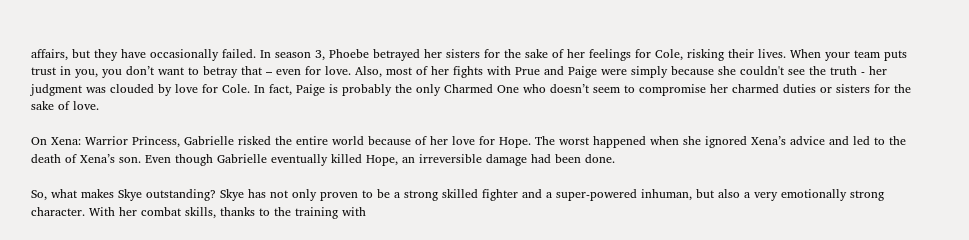affairs, but they have occasionally failed. In season 3, Phoebe betrayed her sisters for the sake of her feelings for Cole, risking their lives. When your team puts trust in you, you don’t want to betray that – even for love. Also, most of her fights with Prue and Paige were simply because she couldn't see the truth - her judgment was clouded by love for Cole. In fact, Paige is probably the only Charmed One who doesn’t seem to compromise her charmed duties or sisters for the sake of love.

On Xena: Warrior Princess, Gabrielle risked the entire world because of her love for Hope. The worst happened when she ignored Xena’s advice and led to the death of Xena’s son. Even though Gabrielle eventually killed Hope, an irreversible damage had been done.

So, what makes Skye outstanding? Skye has not only proven to be a strong skilled fighter and a super-powered inhuman, but also a very emotionally strong character. With her combat skills, thanks to the training with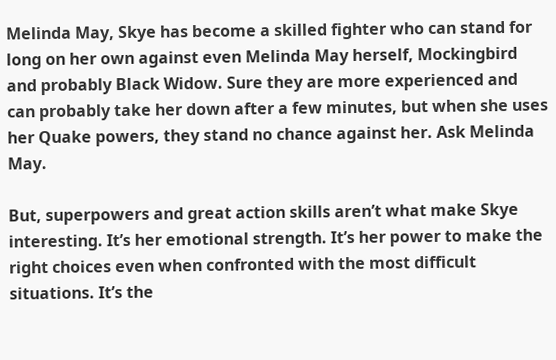Melinda May, Skye has become a skilled fighter who can stand for long on her own against even Melinda May herself, Mockingbird and probably Black Widow. Sure they are more experienced and can probably take her down after a few minutes, but when she uses her Quake powers, they stand no chance against her. Ask Melinda May.

But, superpowers and great action skills aren’t what make Skye interesting. It’s her emotional strength. It’s her power to make the right choices even when confronted with the most difficult situations. It’s the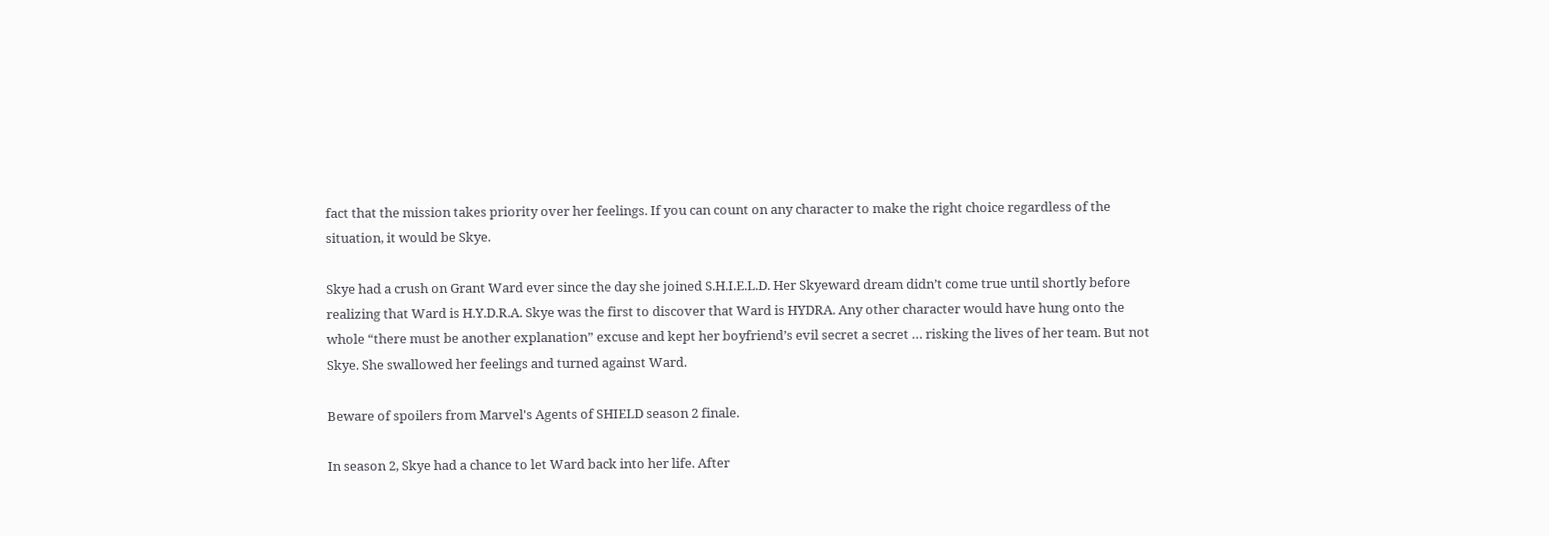fact that the mission takes priority over her feelings. If you can count on any character to make the right choice regardless of the situation, it would be Skye.

Skye had a crush on Grant Ward ever since the day she joined S.H.I.E.L.D. Her Skyeward dream didn’t come true until shortly before realizing that Ward is H.Y.D.R.A. Skye was the first to discover that Ward is HYDRA. Any other character would have hung onto the whole “there must be another explanation” excuse and kept her boyfriend’s evil secret a secret … risking the lives of her team. But not Skye. She swallowed her feelings and turned against Ward.

Beware of spoilers from Marvel's Agents of SHIELD season 2 finale.

In season 2, Skye had a chance to let Ward back into her life. After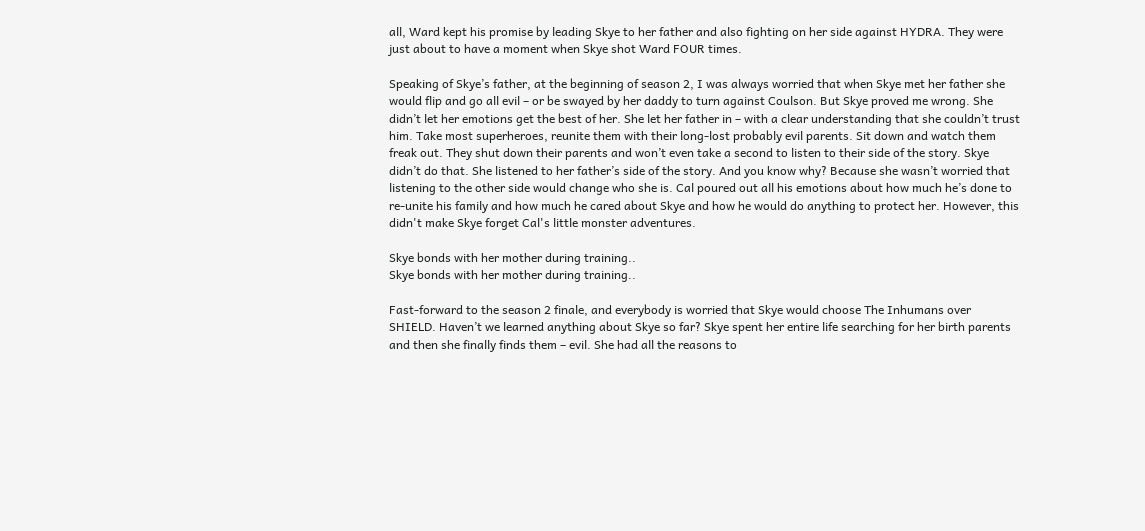all, Ward kept his promise by leading Skye to her father and also fighting on her side against HYDRA. They were just about to have a moment when Skye shot Ward FOUR times.

Speaking of Skye’s father, at the beginning of season 2, I was always worried that when Skye met her father she would flip and go all evil – or be swayed by her daddy to turn against Coulson. But Skye proved me wrong. She didn’t let her emotions get the best of her. She let her father in – with a clear understanding that she couldn’t trust him. Take most superheroes, reunite them with their long-lost probably evil parents. Sit down and watch them freak out. They shut down their parents and won’t even take a second to listen to their side of the story. Skye didn’t do that. She listened to her father’s side of the story. And you know why? Because she wasn’t worried that listening to the other side would change who she is. Cal poured out all his emotions about how much he’s done to re-unite his family and how much he cared about Skye and how he would do anything to protect her. However, this didn't make Skye forget Cal's little monster adventures.

Skye bonds with her mother during training..
Skye bonds with her mother during training..

Fast-forward to the season 2 finale, and everybody is worried that Skye would choose The Inhumans over SHIELD. Haven’t we learned anything about Skye so far? Skye spent her entire life searching for her birth parents and then she finally finds them – evil. She had all the reasons to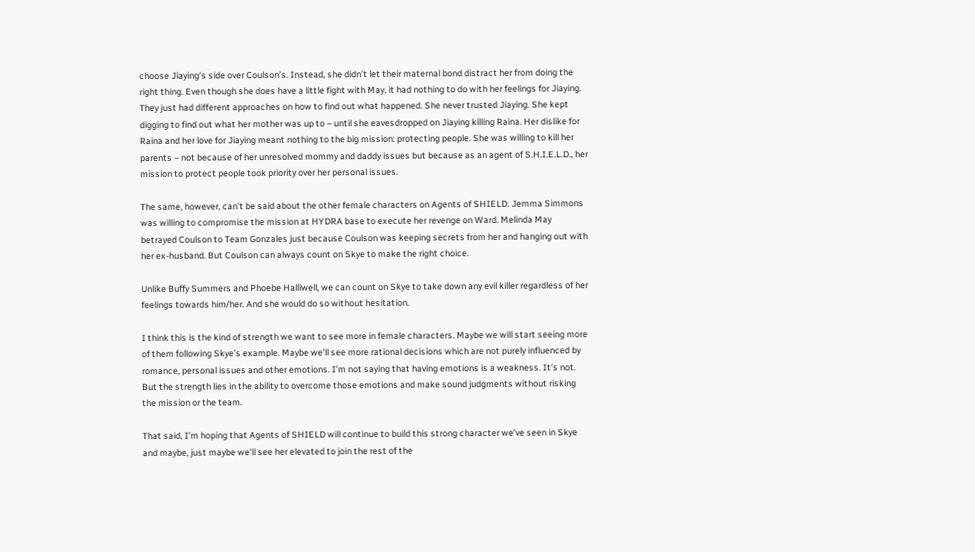choose Jiaying’s side over Coulson’s. Instead, she didn’t let their maternal bond distract her from doing the right thing. Even though she does have a little fight with May, it had nothing to do with her feelings for Jiaying. They just had different approaches on how to find out what happened. She never trusted Jiaying. She kept digging to find out what her mother was up to – until she eavesdropped on Jiaying killing Raina. Her dislike for Raina and her love for Jiaying meant nothing to the big mission: protecting people. She was willing to kill her parents – not because of her unresolved mommy and daddy issues but because as an agent of S.H.I.E.L.D., her mission to protect people took priority over her personal issues.

The same, however, can't be said about the other female characters on Agents of SHIELD. Jemma Simmons was willing to compromise the mission at HYDRA base to execute her revenge on Ward. Melinda May betrayed Coulson to Team Gonzales just because Coulson was keeping secrets from her and hanging out with her ex-husband. But Coulson can always count on Skye to make the right choice.

Unlike Buffy Summers and Phoebe Halliwell, we can count on Skye to take down any evil killer regardless of her feelings towards him/her. And she would do so without hesitation.

I think this is the kind of strength we want to see more in female characters. Maybe we will start seeing more of them following Skye’s example. Maybe we’ll see more rational decisions which are not purely influenced by romance, personal issues and other emotions. I’m not saying that having emotions is a weakness. It’s not. But the strength lies in the ability to overcome those emotions and make sound judgments without risking the mission or the team.

That said, I’m hoping that Agents of SHIELD will continue to build this strong character we’ve seen in Skye and maybe, just maybe we’ll see her elevated to join the rest of the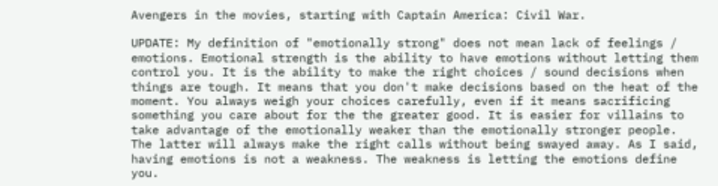Avengers in the movies, starting with Captain America: Civil War.

UPDATE: My definition of "emotionally strong" does not mean lack of feelings / emotions. Emotional strength is the ability to have emotions without letting them control you. It is the ability to make the right choices / sound decisions when things are tough. It means that you don't make decisions based on the heat of the moment. You always weigh your choices carefully, even if it means sacrificing something you care about for the the greater good. It is easier for villains to take advantage of the emotionally weaker than the emotionally stronger people. The latter will always make the right calls without being swayed away. As I said, having emotions is not a weakness. The weakness is letting the emotions define you.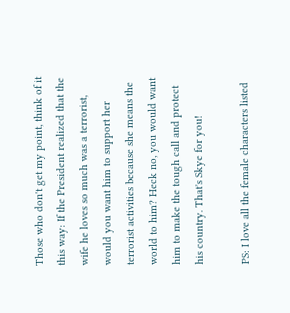Those who don't get my point, think of it this way: If the President realized that the wife he loves so much was a terrorist, would you want him to support her terrorist activities because she means the world to him? Heck no, you would want him to make the tough call and protect his country. That's Skye for you!

PS: I love all the female characters listed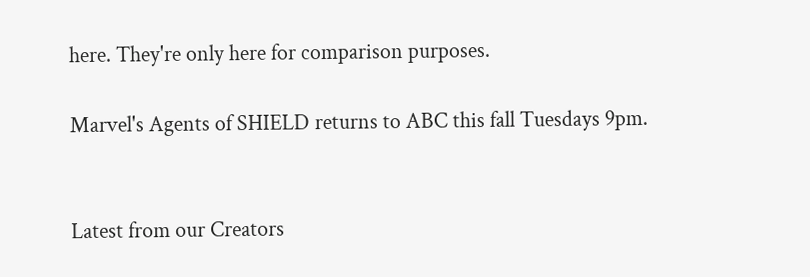here. They're only here for comparison purposes.

Marvel's Agents of SHIELD returns to ABC this fall Tuesdays 9pm.


Latest from our Creators